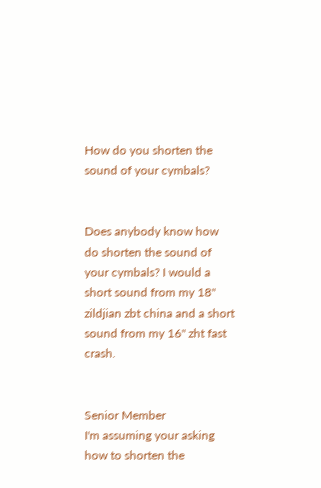How do you shorten the sound of your cymbals?


Does anybody know how do shorten the sound of your cymbals? I would a short sound from my 18" zildjian zbt china and a short sound from my 16" zht fast crash.


Senior Member
I'm assuming your asking how to shorten the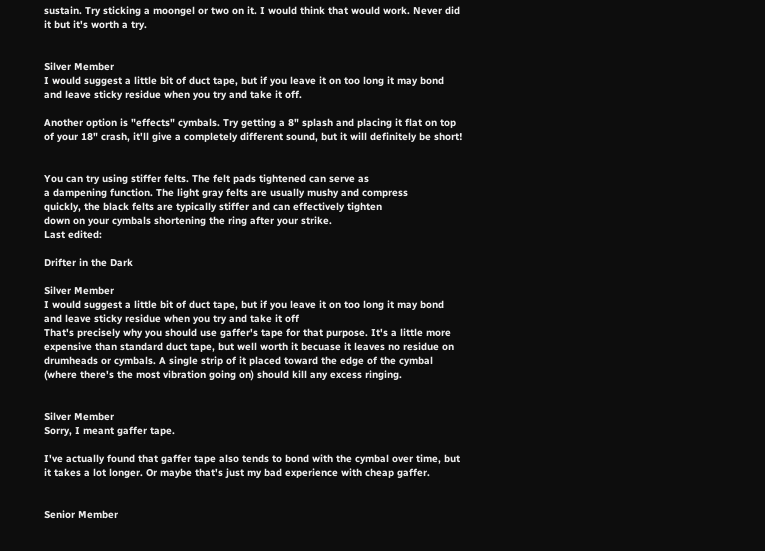sustain. Try sticking a moongel or two on it. I would think that would work. Never did it but it's worth a try.


Silver Member
I would suggest a little bit of duct tape, but if you leave it on too long it may bond and leave sticky residue when you try and take it off.

Another option is "effects" cymbals. Try getting a 8" splash and placing it flat on top of your 18" crash, it'll give a completely different sound, but it will definitely be short!


You can try using stiffer felts. The felt pads tightened can serve as
a dampening function. The light gray felts are usually mushy and compress
quickly, the black felts are typically stiffer and can effectively tighten
down on your cymbals shortening the ring after your strike.
Last edited:

Drifter in the Dark

Silver Member
I would suggest a little bit of duct tape, but if you leave it on too long it may bond and leave sticky residue when you try and take it off
That's precisely why you should use gaffer's tape for that purpose. It's a little more expensive than standard duct tape, but well worth it becuase it leaves no residue on drumheads or cymbals. A single strip of it placed toward the edge of the cymbal (where there's the most vibration going on) should kill any excess ringing.


Silver Member
Sorry, I meant gaffer tape.

I've actually found that gaffer tape also tends to bond with the cymbal over time, but it takes a lot longer. Or maybe that's just my bad experience with cheap gaffer.


Senior Member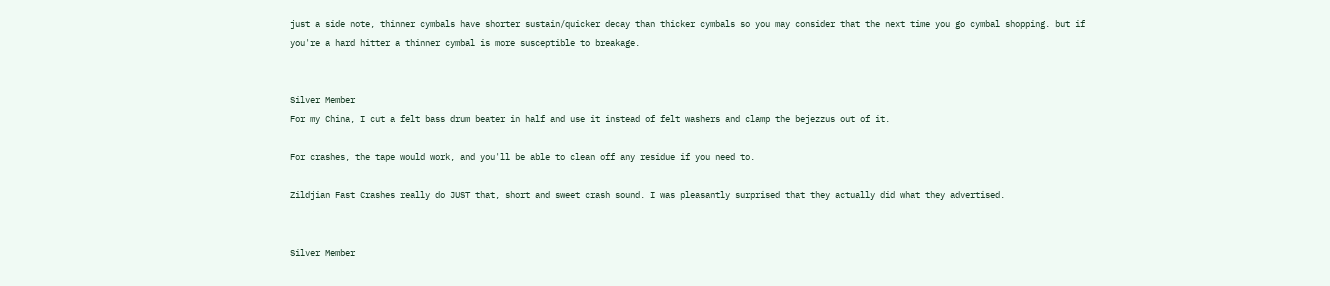just a side note, thinner cymbals have shorter sustain/quicker decay than thicker cymbals so you may consider that the next time you go cymbal shopping. but if you're a hard hitter a thinner cymbal is more susceptible to breakage.


Silver Member
For my China, I cut a felt bass drum beater in half and use it instead of felt washers and clamp the bejezzus out of it.

For crashes, the tape would work, and you'll be able to clean off any residue if you need to.

Zildjian Fast Crashes really do JUST that, short and sweet crash sound. I was pleasantly surprised that they actually did what they advertised.


Silver Member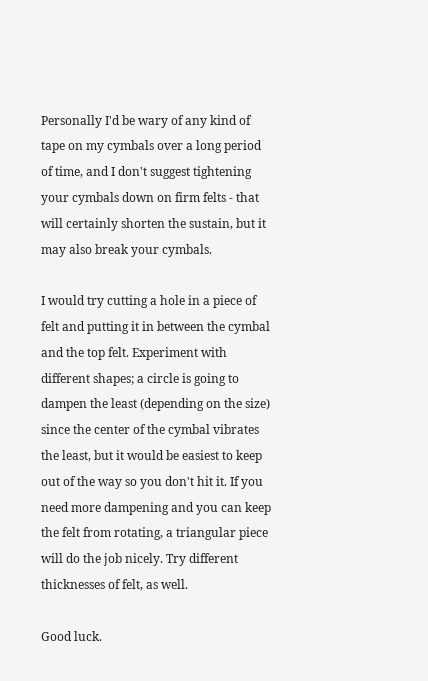Personally I'd be wary of any kind of tape on my cymbals over a long period of time, and I don't suggest tightening your cymbals down on firm felts - that will certainly shorten the sustain, but it may also break your cymbals.

I would try cutting a hole in a piece of felt and putting it in between the cymbal and the top felt. Experiment with different shapes; a circle is going to dampen the least (depending on the size) since the center of the cymbal vibrates the least, but it would be easiest to keep out of the way so you don't hit it. If you need more dampening and you can keep the felt from rotating, a triangular piece will do the job nicely. Try different thicknesses of felt, as well.

Good luck.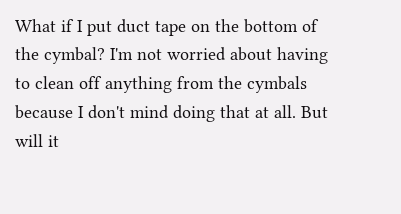What if I put duct tape on the bottom of the cymbal? I'm not worried about having to clean off anything from the cymbals because I don't mind doing that at all. But will it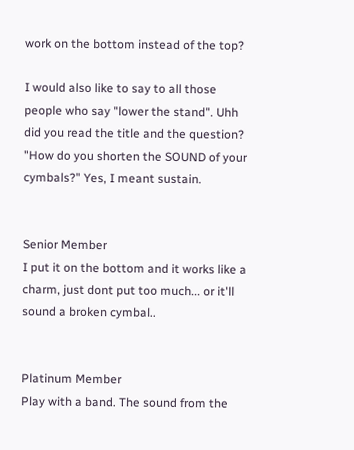work on the bottom instead of the top?

I would also like to say to all those people who say "lower the stand". Uhh did you read the title and the question? "How do you shorten the SOUND of your cymbals?" Yes, I meant sustain.


Senior Member
I put it on the bottom and it works like a charm, just dont put too much... or it'll sound a broken cymbal..


Platinum Member
Play with a band. The sound from the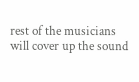rest of the musicians will cover up the sound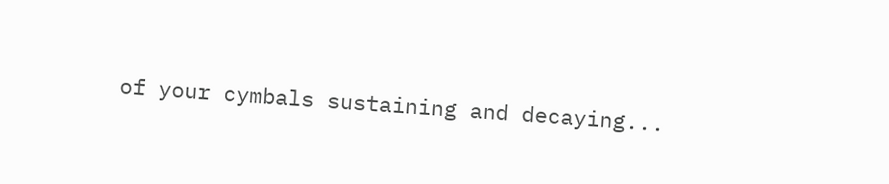of your cymbals sustaining and decaying...